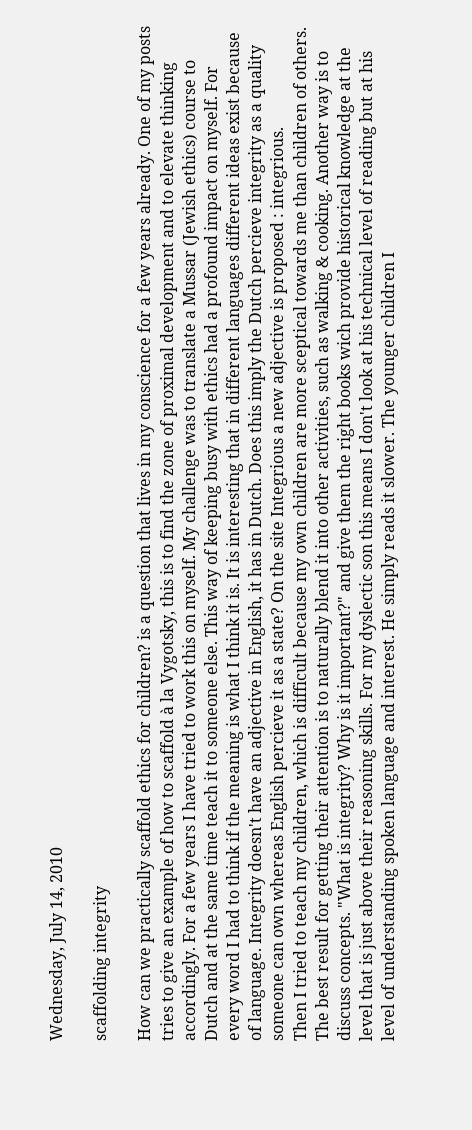Wednesday, July 14, 2010

scaffolding integrity

How can we practically scaffold ethics for children? is a question that lives in my conscience for a few years already. One of my posts tries to give an example of how to scaffold à la Vygotsky, this is to find the zone of proximal development and to elevate thinking accordingly. For a few years I have tried to work this on myself. My challenge was to translate a Mussar (Jewish ethics) course to Dutch and at the same time teach it to someone else. This way of keeping busy with ethics had a profound impact on myself. For every word I had to think if the meaning is what I think it is. It is interesting that in different languages different ideas exist because of language. Integrity doesn't have an adjective in English, it has in Dutch. Does this imply the Dutch percieve integrity as a quality someone can own whereas English percieve it as a state? On the site Integrious a new adjective is proposed : integrious.
Then I tried to teach my children, which is difficult because my own children are more sceptical towards me than children of others. The best result for getting their attention is to naturally blend it into other activities, such as walking & cooking. Another way is to discuss concepts. "What is integrity? Why is it important?" and give them the right books wich provide historical knowledge at the level that is just above their reasoning skills. For my dyslectic son this means I don't look at his technical level of reading but at his level of understanding spoken language and interest. He simply reads it slower. The younger children I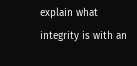explain what integrity is with an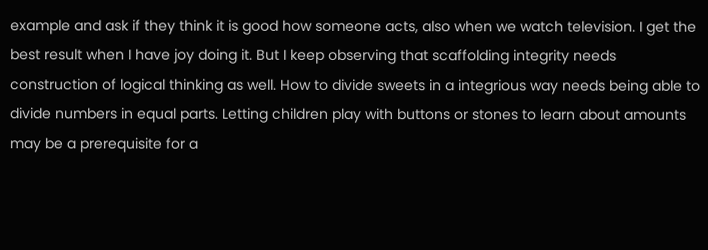example and ask if they think it is good how someone acts, also when we watch television. I get the best result when I have joy doing it. But I keep observing that scaffolding integrity needs construction of logical thinking as well. How to divide sweets in a integrious way needs being able to divide numbers in equal parts. Letting children play with buttons or stones to learn about amounts may be a prerequisite for a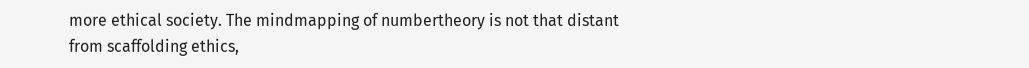more ethical society. The mindmapping of numbertheory is not that distant from scaffolding ethics,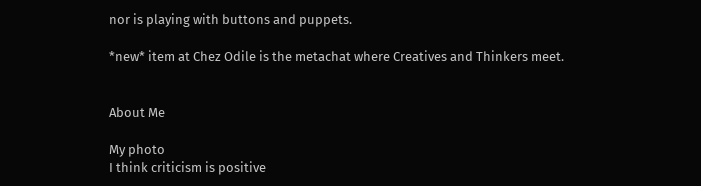nor is playing with buttons and puppets.

*new* item at Chez Odile is the metachat where Creatives and Thinkers meet.


About Me

My photo
I think criticism is positive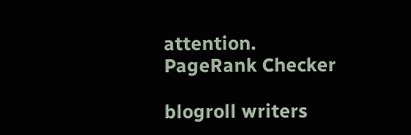attention.
PageRank Checker

blogroll writers